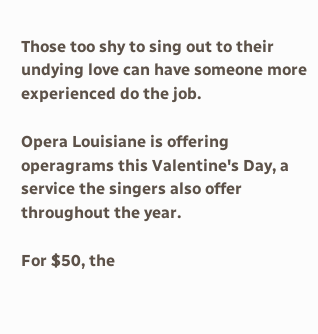Those too shy to sing out to their undying love can have someone more experienced do the job.

Opera Louisiane is offering operagrams this Valentine's Day, a service the singers also offer throughout the year.

For $50, the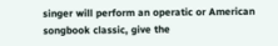singer will perform an operatic or American songbook classic, give the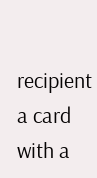recipient a card with a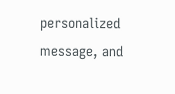personalized message, and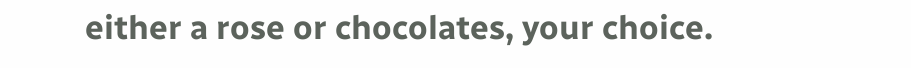either a rose or chocolates, your choice.